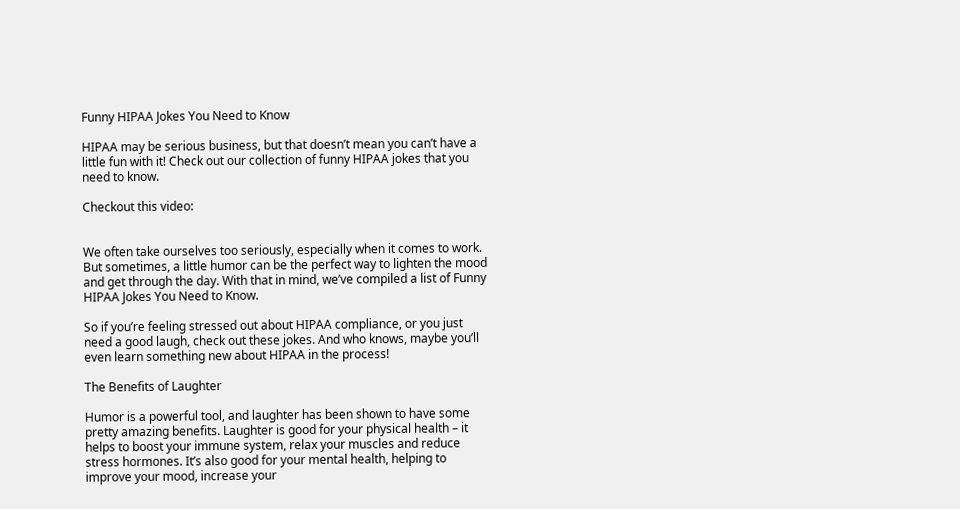Funny HIPAA Jokes You Need to Know

HIPAA may be serious business, but that doesn’t mean you can’t have a little fun with it! Check out our collection of funny HIPAA jokes that you need to know.

Checkout this video:


We often take ourselves too seriously, especially when it comes to work. But sometimes, a little humor can be the perfect way to lighten the mood and get through the day. With that in mind, we’ve compiled a list of Funny HIPAA Jokes You Need to Know.

So if you’re feeling stressed out about HIPAA compliance, or you just need a good laugh, check out these jokes. And who knows, maybe you’ll even learn something new about HIPAA in the process!

The Benefits of Laughter

Humor is a powerful tool, and laughter has been shown to have some pretty amazing benefits. Laughter is good for your physical health – it helps to boost your immune system, relax your muscles and reduce stress hormones. It’s also good for your mental health, helping to improve your mood, increase your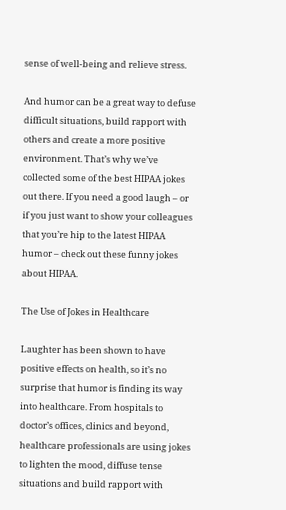sense of well-being and relieve stress.

And humor can be a great way to defuse difficult situations, build rapport with others and create a more positive environment. That’s why we’ve collected some of the best HIPAA jokes out there. If you need a good laugh – or if you just want to show your colleagues that you’re hip to the latest HIPAA humor – check out these funny jokes about HIPAA.

The Use of Jokes in Healthcare

Laughter has been shown to have positive effects on health, so it’s no surprise that humor is finding its way into healthcare. From hospitals to doctor’s offices, clinics and beyond, healthcare professionals are using jokes to lighten the mood, diffuse tense situations and build rapport with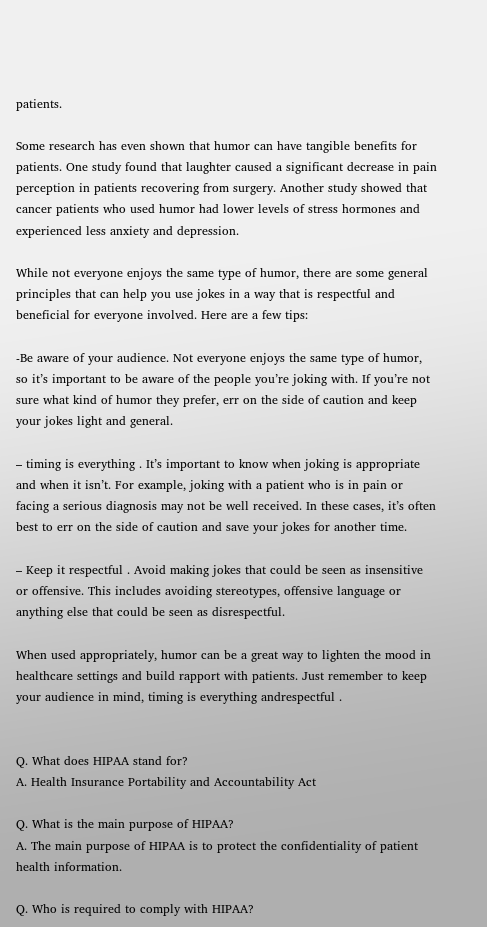patients.

Some research has even shown that humor can have tangible benefits for patients. One study found that laughter caused a significant decrease in pain perception in patients recovering from surgery. Another study showed that cancer patients who used humor had lower levels of stress hormones and experienced less anxiety and depression.

While not everyone enjoys the same type of humor, there are some general principles that can help you use jokes in a way that is respectful and beneficial for everyone involved. Here are a few tips:

-Be aware of your audience. Not everyone enjoys the same type of humor, so it’s important to be aware of the people you’re joking with. If you’re not sure what kind of humor they prefer, err on the side of caution and keep your jokes light and general.

– timing is everything . It’s important to know when joking is appropriate and when it isn’t. For example, joking with a patient who is in pain or facing a serious diagnosis may not be well received. In these cases, it’s often best to err on the side of caution and save your jokes for another time.

– Keep it respectful . Avoid making jokes that could be seen as insensitive or offensive. This includes avoiding stereotypes, offensive language or anything else that could be seen as disrespectful.

When used appropriately, humor can be a great way to lighten the mood in healthcare settings and build rapport with patients. Just remember to keep your audience in mind, timing is everything andrespectful .


Q. What does HIPAA stand for?
A. Health Insurance Portability and Accountability Act

Q. What is the main purpose of HIPAA?
A. The main purpose of HIPAA is to protect the confidentiality of patient health information.

Q. Who is required to comply with HIPAA?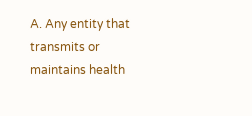A. Any entity that transmits or maintains health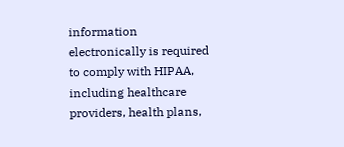information electronically is required to comply with HIPAA, including healthcare providers, health plans,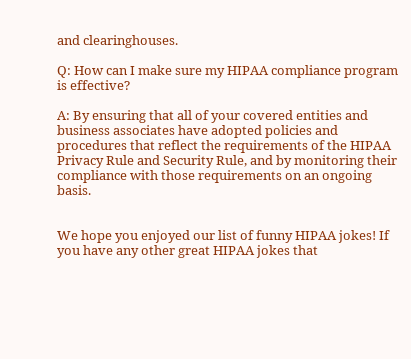and clearinghouses.

Q: How can I make sure my HIPAA compliance program is effective?

A: By ensuring that all of your covered entities and business associates have adopted policies and procedures that reflect the requirements of the HIPAA Privacy Rule and Security Rule, and by monitoring their compliance with those requirements on an ongoing basis.


We hope you enjoyed our list of funny HIPAA jokes! If you have any other great HIPAA jokes that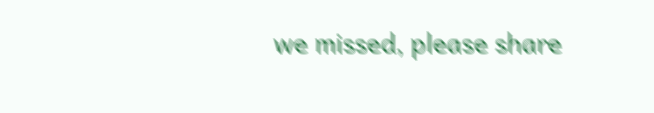we missed, please share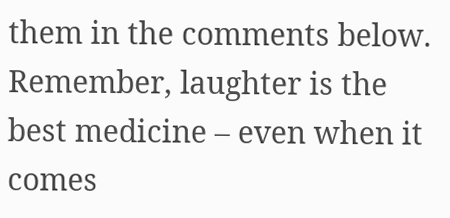them in the comments below. Remember, laughter is the best medicine – even when it comes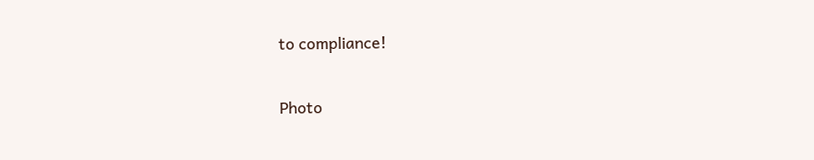to compliance!

Photo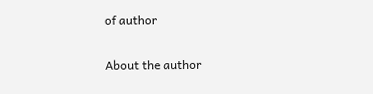of author

About the author